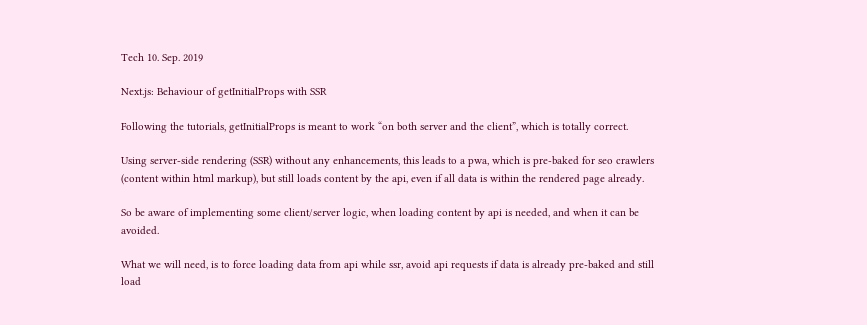Tech 10. Sep. 2019

Next.js: Behaviour of getInitialProps with SSR

Following the tutorials, getInitialProps is meant to work “on both server and the client”, which is totally correct.

Using server-side rendering (SSR) without any enhancements, this leads to a pwa, which is pre-baked for seo crawlers (content within html markup), but still loads content by the api, even if all data is within the rendered page already.

So be aware of implementing some client/server logic, when loading content by api is needed, and when it can be avoided.

What we will need, is to force loading data from api while ssr, avoid api requests if data is already pre-baked and still load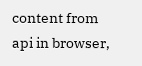content from api in browser,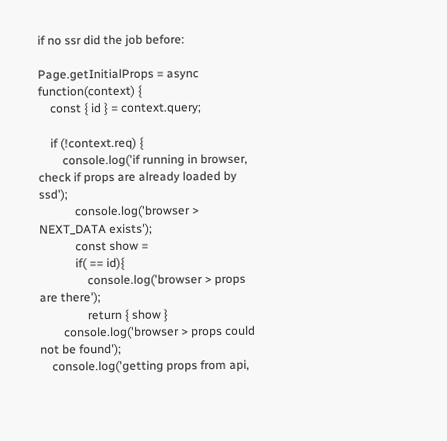if no ssr did the job before:

Page.getInitialProps = async function(context) {
    const { id } = context.query;

    if (!context.req) {
        console.log('if running in browser, check if props are already loaded by ssd');
            console.log('browser > NEXT_DATA exists');
            const show =
            if( == id){
                console.log('browser > props are there');
                return { show }
        console.log('browser > props could not be found');
    console.log('getting props from api,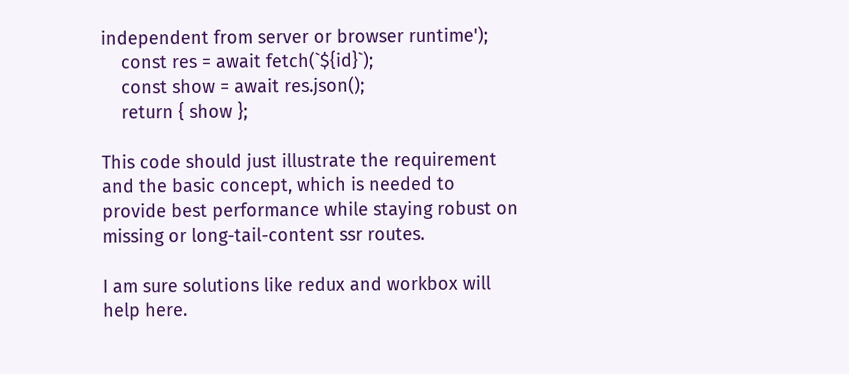independent from server or browser runtime');
    const res = await fetch(`${id}`);
    const show = await res.json();
    return { show };

This code should just illustrate the requirement and the basic concept, which is needed to provide best performance while staying robust on missing or long-tail-content ssr routes.

I am sure solutions like redux and workbox will help here.